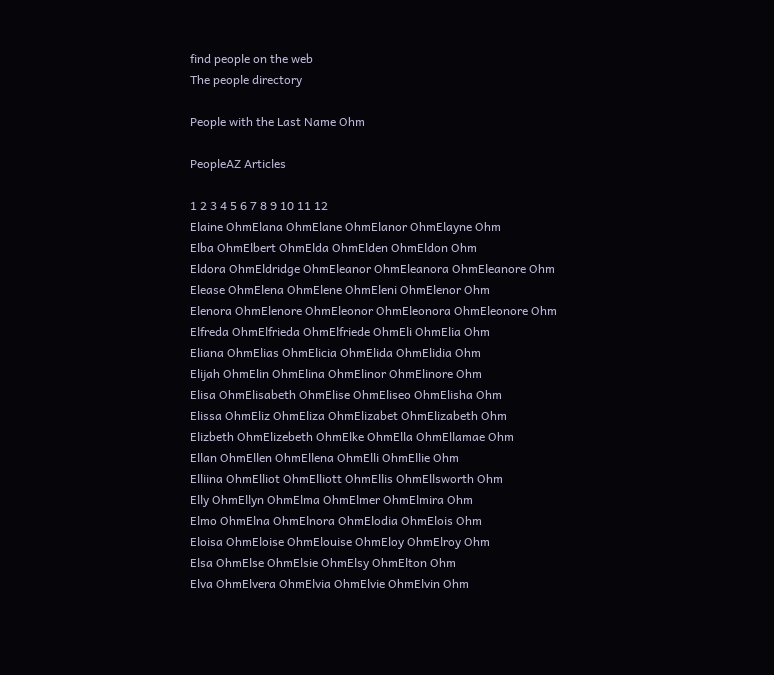find people on the web
The people directory

People with the Last Name Ohm

PeopleAZ Articles

1 2 3 4 5 6 7 8 9 10 11 12
Elaine OhmElana OhmElane OhmElanor OhmElayne Ohm
Elba OhmElbert OhmElda OhmElden OhmEldon Ohm
Eldora OhmEldridge OhmEleanor OhmEleanora OhmEleanore Ohm
Elease OhmElena OhmElene OhmEleni OhmElenor Ohm
Elenora OhmElenore OhmEleonor OhmEleonora OhmEleonore Ohm
Elfreda OhmElfrieda OhmElfriede OhmEli OhmElia Ohm
Eliana OhmElias OhmElicia OhmElida OhmElidia Ohm
Elijah OhmElin OhmElina OhmElinor OhmElinore Ohm
Elisa OhmElisabeth OhmElise OhmEliseo OhmElisha Ohm
Elissa OhmEliz OhmEliza OhmElizabet OhmElizabeth Ohm
Elizbeth OhmElizebeth OhmElke OhmElla OhmEllamae Ohm
Ellan OhmEllen OhmEllena OhmElli OhmEllie Ohm
Elliina OhmElliot OhmElliott OhmEllis OhmEllsworth Ohm
Elly OhmEllyn OhmElma OhmElmer OhmElmira Ohm
Elmo OhmElna OhmElnora OhmElodia OhmElois Ohm
Eloisa OhmEloise OhmElouise OhmEloy OhmElroy Ohm
Elsa OhmElse OhmElsie OhmElsy OhmElton Ohm
Elva OhmElvera OhmElvia OhmElvie OhmElvin Ohm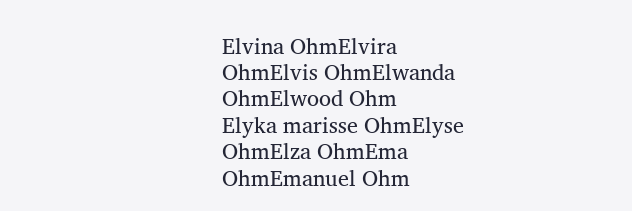Elvina OhmElvira OhmElvis OhmElwanda OhmElwood Ohm
Elyka marisse OhmElyse OhmElza OhmEma OhmEmanuel Ohm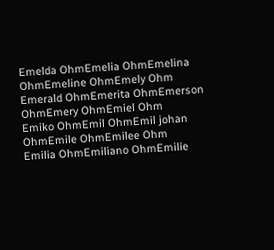Emelda OhmEmelia OhmEmelina OhmEmeline OhmEmely Ohm
Emerald OhmEmerita OhmEmerson OhmEmery OhmEmiel Ohm
Emiko OhmEmil OhmEmil johan OhmEmile OhmEmilee Ohm
Emilia OhmEmiliano OhmEmilie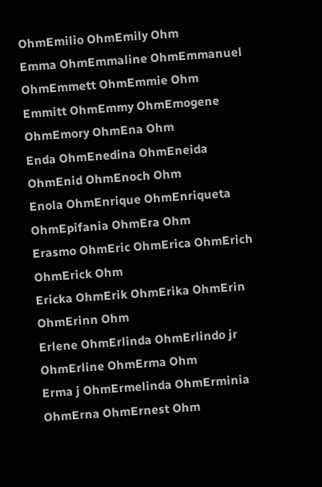OhmEmilio OhmEmily Ohm
Emma OhmEmmaline OhmEmmanuel OhmEmmett OhmEmmie Ohm
Emmitt OhmEmmy OhmEmogene OhmEmory OhmEna Ohm
Enda OhmEnedina OhmEneida OhmEnid OhmEnoch Ohm
Enola OhmEnrique OhmEnriqueta OhmEpifania OhmEra Ohm
Erasmo OhmEric OhmErica OhmErich OhmErick Ohm
Ericka OhmErik OhmErika OhmErin OhmErinn Ohm
Erlene OhmErlinda OhmErlindo jr OhmErline OhmErma Ohm
Erma j OhmErmelinda OhmErminia OhmErna OhmErnest Ohm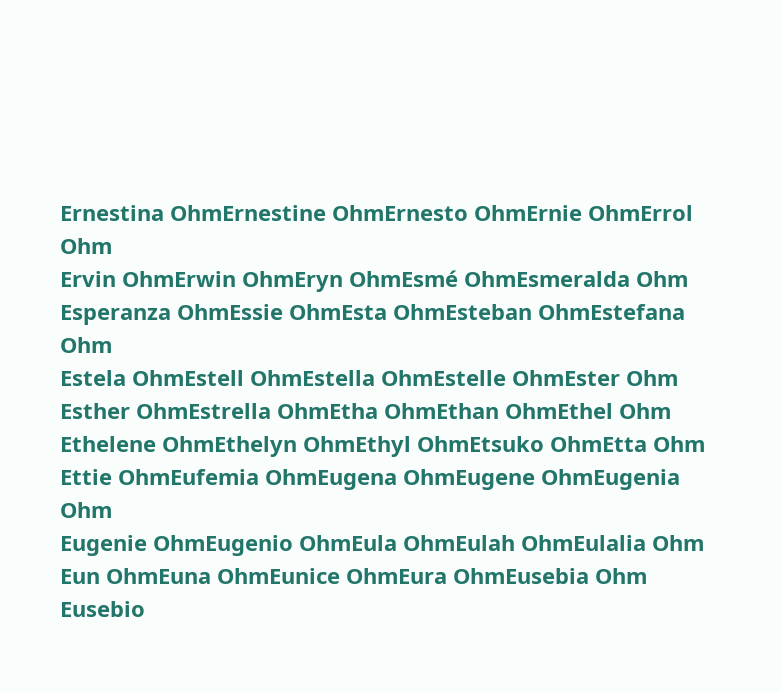Ernestina OhmErnestine OhmErnesto OhmErnie OhmErrol Ohm
Ervin OhmErwin OhmEryn OhmEsmé OhmEsmeralda Ohm
Esperanza OhmEssie OhmEsta OhmEsteban OhmEstefana Ohm
Estela OhmEstell OhmEstella OhmEstelle OhmEster Ohm
Esther OhmEstrella OhmEtha OhmEthan OhmEthel Ohm
Ethelene OhmEthelyn OhmEthyl OhmEtsuko OhmEtta Ohm
Ettie OhmEufemia OhmEugena OhmEugene OhmEugenia Ohm
Eugenie OhmEugenio OhmEula OhmEulah OhmEulalia Ohm
Eun OhmEuna OhmEunice OhmEura OhmEusebia Ohm
Eusebio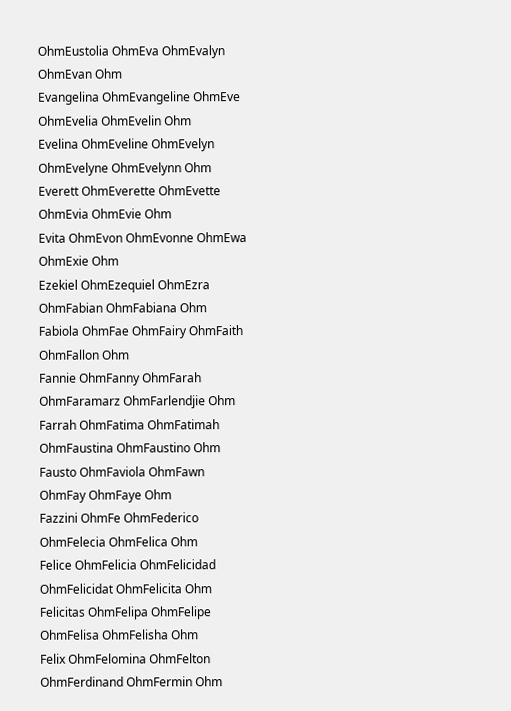OhmEustolia OhmEva OhmEvalyn OhmEvan Ohm
Evangelina OhmEvangeline OhmEve OhmEvelia OhmEvelin Ohm
Evelina OhmEveline OhmEvelyn OhmEvelyne OhmEvelynn Ohm
Everett OhmEverette OhmEvette OhmEvia OhmEvie Ohm
Evita OhmEvon OhmEvonne OhmEwa OhmExie Ohm
Ezekiel OhmEzequiel OhmEzra OhmFabian OhmFabiana Ohm
Fabiola OhmFae OhmFairy OhmFaith OhmFallon Ohm
Fannie OhmFanny OhmFarah OhmFaramarz OhmFarlendjie Ohm
Farrah OhmFatima OhmFatimah OhmFaustina OhmFaustino Ohm
Fausto OhmFaviola OhmFawn OhmFay OhmFaye Ohm
Fazzini OhmFe OhmFederico OhmFelecia OhmFelica Ohm
Felice OhmFelicia OhmFelicidad OhmFelicidat OhmFelicita Ohm
Felicitas OhmFelipa OhmFelipe OhmFelisa OhmFelisha Ohm
Felix OhmFelomina OhmFelton OhmFerdinand OhmFermin Ohm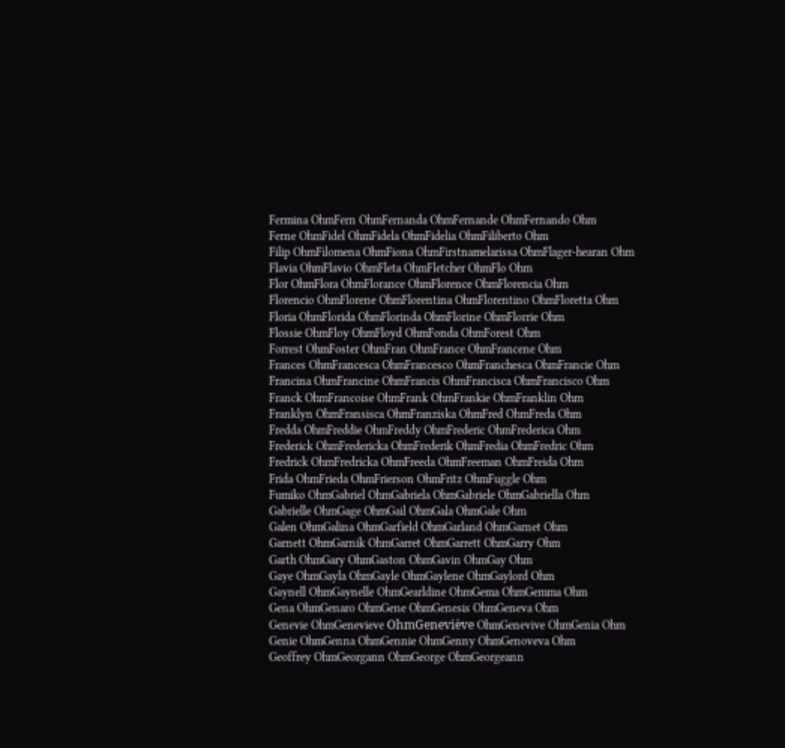Fermina OhmFern OhmFernanda OhmFernande OhmFernando Ohm
Ferne OhmFidel OhmFidela OhmFidelia OhmFiliberto Ohm
Filip OhmFilomena OhmFiona OhmFirstnamelarissa OhmFlager-hearan Ohm
Flavia OhmFlavio OhmFleta OhmFletcher OhmFlo Ohm
Flor OhmFlora OhmFlorance OhmFlorence OhmFlorencia Ohm
Florencio OhmFlorene OhmFlorentina OhmFlorentino OhmFloretta Ohm
Floria OhmFlorida OhmFlorinda OhmFlorine OhmFlorrie Ohm
Flossie OhmFloy OhmFloyd OhmFonda OhmForest Ohm
Forrest OhmFoster OhmFran OhmFrance OhmFrancene Ohm
Frances OhmFrancesca OhmFrancesco OhmFranchesca OhmFrancie Ohm
Francina OhmFrancine OhmFrancis OhmFrancisca OhmFrancisco Ohm
Franck OhmFrancoise OhmFrank OhmFrankie OhmFranklin Ohm
Franklyn OhmFransisca OhmFranziska OhmFred OhmFreda Ohm
Fredda OhmFreddie OhmFreddy OhmFrederic OhmFrederica Ohm
Frederick OhmFredericka OhmFrederik OhmFredia OhmFredric Ohm
Fredrick OhmFredricka OhmFreeda OhmFreeman OhmFreida Ohm
Frida OhmFrieda OhmFrierson OhmFritz OhmFuggle Ohm
Fumiko OhmGabriel OhmGabriela OhmGabriele OhmGabriella Ohm
Gabrielle OhmGage OhmGail OhmGala OhmGale Ohm
Galen OhmGalina OhmGarfield OhmGarland OhmGarnet Ohm
Garnett OhmGarnik OhmGarret OhmGarrett OhmGarry Ohm
Garth OhmGary OhmGaston OhmGavin OhmGay Ohm
Gaye OhmGayla OhmGayle OhmGaylene OhmGaylord Ohm
Gaynell OhmGaynelle OhmGearldine OhmGema OhmGemma Ohm
Gena OhmGenaro OhmGene OhmGenesis OhmGeneva Ohm
Genevie OhmGenevieve OhmGeneviève OhmGenevive OhmGenia Ohm
Genie OhmGenna OhmGennie OhmGenny OhmGenoveva Ohm
Geoffrey OhmGeorgann OhmGeorge OhmGeorgeann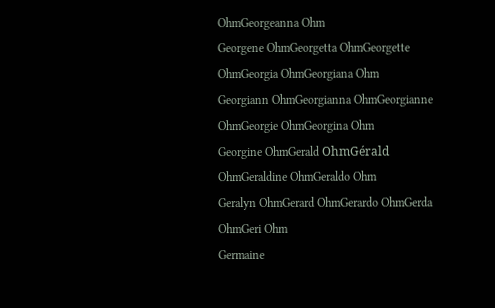OhmGeorgeanna Ohm
Georgene OhmGeorgetta OhmGeorgette OhmGeorgia OhmGeorgiana Ohm
Georgiann OhmGeorgianna OhmGeorgianne OhmGeorgie OhmGeorgina Ohm
Georgine OhmGerald OhmGérald OhmGeraldine OhmGeraldo Ohm
Geralyn OhmGerard OhmGerardo OhmGerda OhmGeri Ohm
Germaine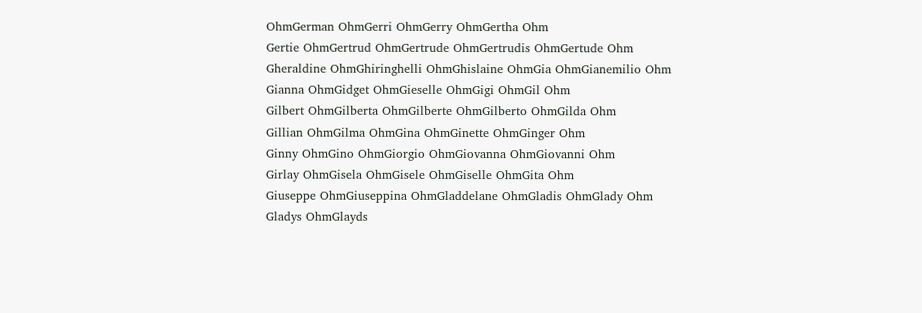OhmGerman OhmGerri OhmGerry OhmGertha Ohm
Gertie OhmGertrud OhmGertrude OhmGertrudis OhmGertude Ohm
Gheraldine OhmGhiringhelli OhmGhislaine OhmGia OhmGianemilio Ohm
Gianna OhmGidget OhmGieselle OhmGigi OhmGil Ohm
Gilbert OhmGilberta OhmGilberte OhmGilberto OhmGilda Ohm
Gillian OhmGilma OhmGina OhmGinette OhmGinger Ohm
Ginny OhmGino OhmGiorgio OhmGiovanna OhmGiovanni Ohm
Girlay OhmGisela OhmGisele OhmGiselle OhmGita Ohm
Giuseppe OhmGiuseppina OhmGladdelane OhmGladis OhmGlady Ohm
Gladys OhmGlayds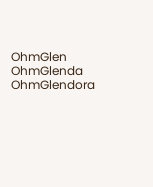OhmGlen OhmGlenda OhmGlendora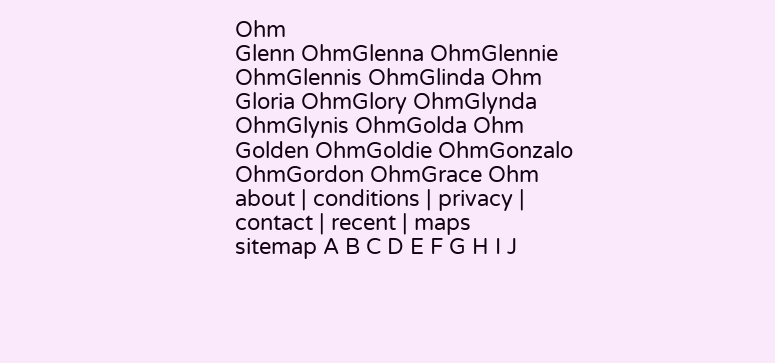Ohm
Glenn OhmGlenna OhmGlennie OhmGlennis OhmGlinda Ohm
Gloria OhmGlory OhmGlynda OhmGlynis OhmGolda Ohm
Golden OhmGoldie OhmGonzalo OhmGordon OhmGrace Ohm
about | conditions | privacy | contact | recent | maps
sitemap A B C D E F G H I J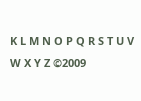K L M N O P Q R S T U V W X Y Z ©2009